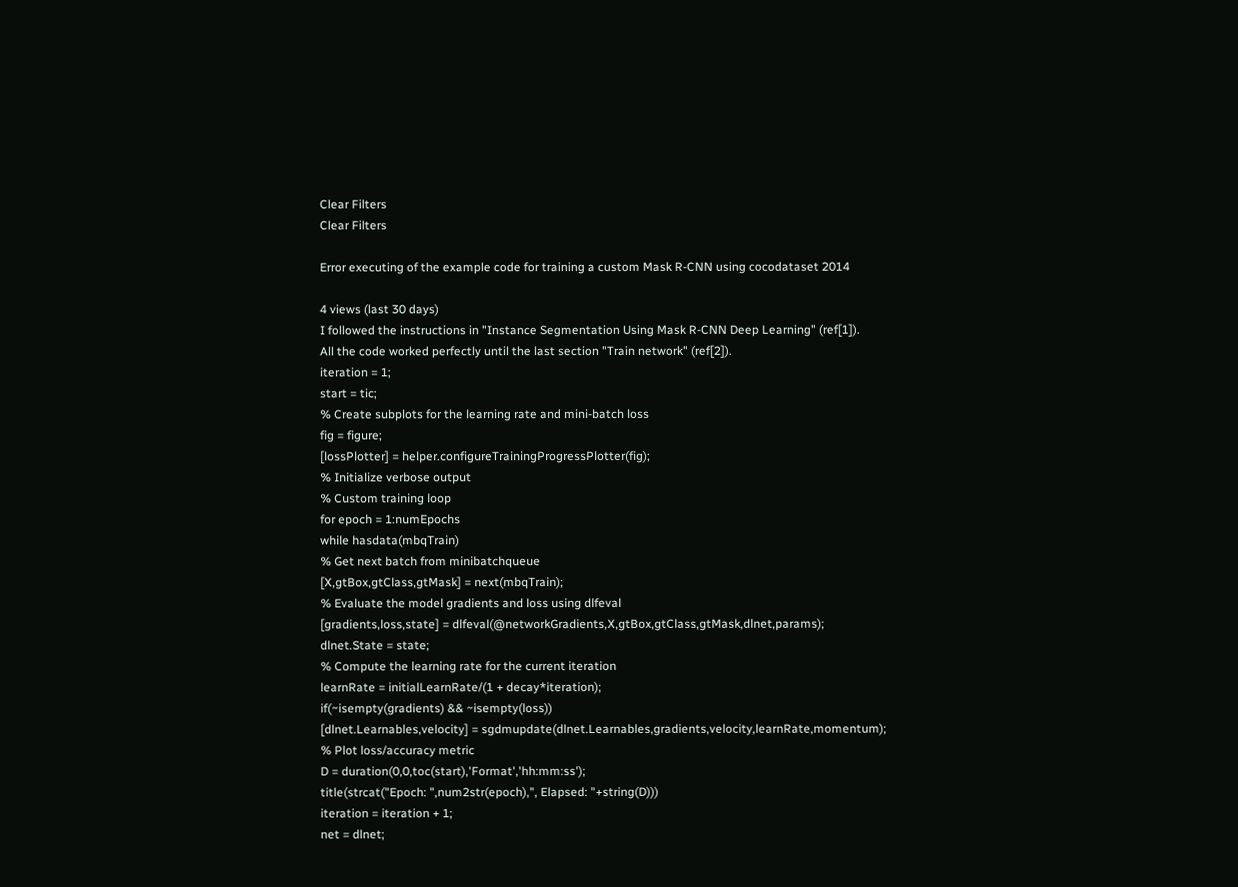Clear Filters
Clear Filters

Error executing of the example code for training a custom Mask R-CNN using cocodataset 2014

4 views (last 30 days)
I followed the instructions in "Instance Segmentation Using Mask R-CNN Deep Learning" (ref[1]).
All the code worked perfectly until the last section "Train network" (ref[2]).
iteration = 1;
start = tic;
% Create subplots for the learning rate and mini-batch loss
fig = figure;
[lossPlotter] = helper.configureTrainingProgressPlotter(fig);
% Initialize verbose output
% Custom training loop
for epoch = 1:numEpochs
while hasdata(mbqTrain)
% Get next batch from minibatchqueue
[X,gtBox,gtClass,gtMask] = next(mbqTrain);
% Evaluate the model gradients and loss using dlfeval
[gradients,loss,state] = dlfeval(@networkGradients,X,gtBox,gtClass,gtMask,dlnet,params);
dlnet.State = state;
% Compute the learning rate for the current iteration
learnRate = initialLearnRate/(1 + decay*iteration);
if(~isempty(gradients) && ~isempty(loss))
[dlnet.Learnables,velocity] = sgdmupdate(dlnet.Learnables,gradients,velocity,learnRate,momentum);
% Plot loss/accuracy metric
D = duration(0,0,toc(start),'Format','hh:mm:ss');
title(strcat("Epoch: ",num2str(epoch),", Elapsed: "+string(D)))
iteration = iteration + 1;
net = dlnet;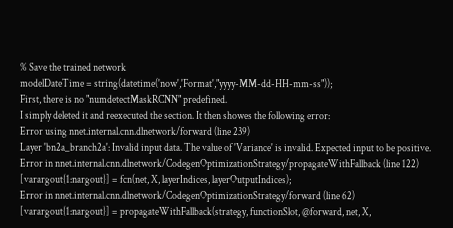% Save the trained network
modelDateTime = string(datetime('now','Format',"yyyy-MM-dd-HH-mm-ss"));
First, there is no "numdetectMaskRCNN" predefined.
I simply deleted it and reexecuted the section. It then showes the following error:
Error using nnet.internal.cnn.dlnetwork/forward (line 239)
Layer 'bn2a_branch2a': Invalid input data. The value of 'Variance' is invalid. Expected input to be positive.
Error in nnet.internal.cnn.dlnetwork/CodegenOptimizationStrategy/propagateWithFallback (line 122)
[varargout{1:nargout}] = fcn(net, X, layerIndices, layerOutputIndices);
Error in nnet.internal.cnn.dlnetwork/CodegenOptimizationStrategy/forward (line 62)
[varargout{1:nargout}] = propagateWithFallback(strategy, functionSlot, @forward, net, X,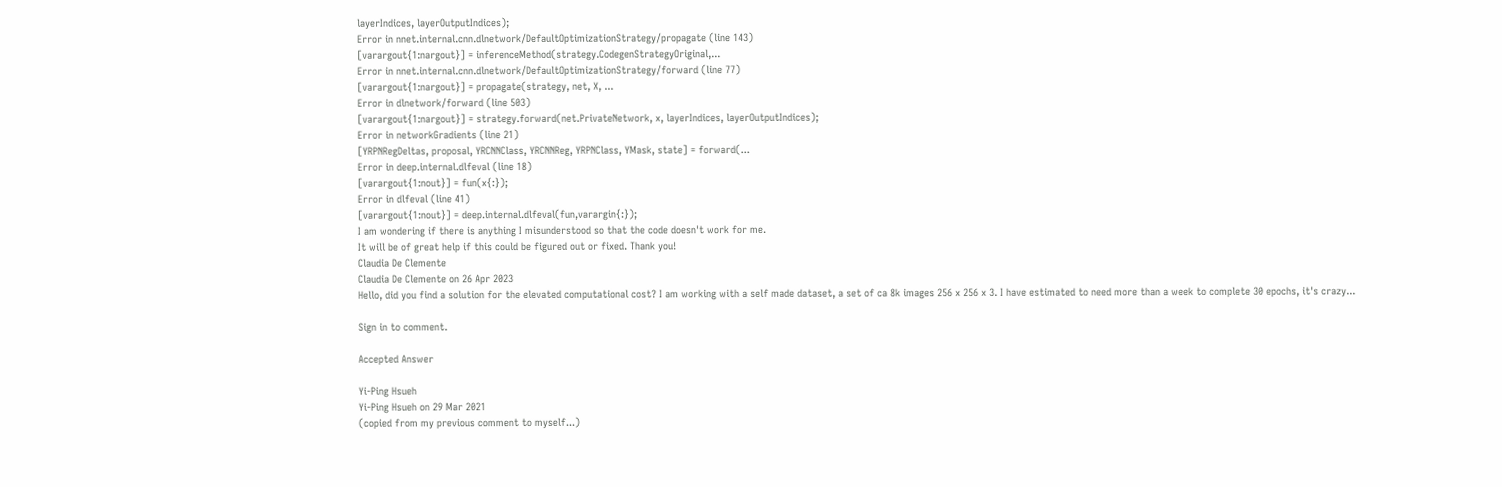layerIndices, layerOutputIndices);
Error in nnet.internal.cnn.dlnetwork/DefaultOptimizationStrategy/propagate (line 143)
[varargout{1:nargout}] = inferenceMethod(strategy.CodegenStrategyOriginal,...
Error in nnet.internal.cnn.dlnetwork/DefaultOptimizationStrategy/forward (line 77)
[varargout{1:nargout}] = propagate(strategy, net, X, ...
Error in dlnetwork/forward (line 503)
[varargout{1:nargout}] = strategy.forward(net.PrivateNetwork, x, layerIndices, layerOutputIndices);
Error in networkGradients (line 21)
[YRPNRegDeltas, proposal, YRCNNClass, YRCNNReg, YRPNClass, YMask, state] = forward(...
Error in deep.internal.dlfeval (line 18)
[varargout{1:nout}] = fun(x{:});
Error in dlfeval (line 41)
[varargout{1:nout}] = deep.internal.dlfeval(fun,varargin{:});
I am wondering if there is anything I misunderstood so that the code doesn't work for me.
It will be of great help if this could be figured out or fixed. Thank you!
Claudia De Clemente
Claudia De Clemente on 26 Apr 2023
Hello, did you find a solution for the elevated computational cost? I am working with a self made dataset, a set of ca 8k images 256 x 256 x 3. I have estimated to need more than a week to complete 30 epochs, it's crazy...

Sign in to comment.

Accepted Answer

Yi-Ping Hsueh
Yi-Ping Hsueh on 29 Mar 2021
(copied from my previous comment to myself...)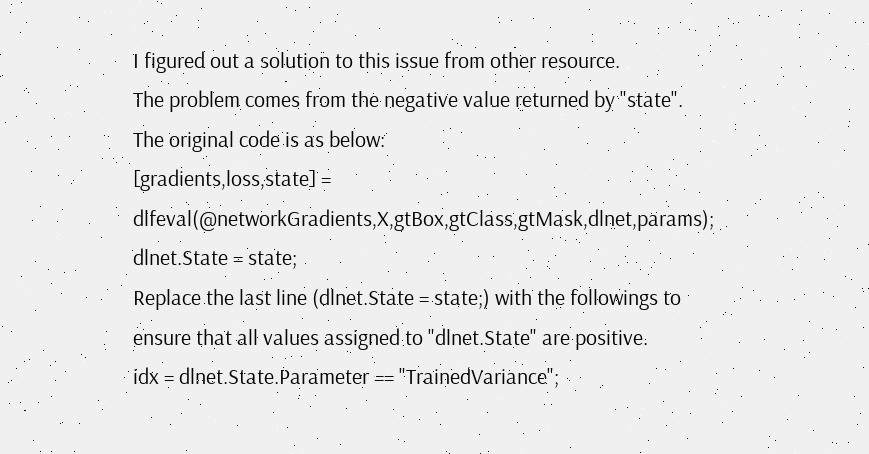I figured out a solution to this issue from other resource.
The problem comes from the negative value returned by "state". The original code is as below:
[gradients,loss,state] = dlfeval(@networkGradients,X,gtBox,gtClass,gtMask,dlnet,params);
dlnet.State = state;
Replace the last line (dlnet.State = state;) with the followings to ensure that all values assigned to "dlnet.State" are positive.
idx = dlnet.State.Parameter == "TrainedVariance";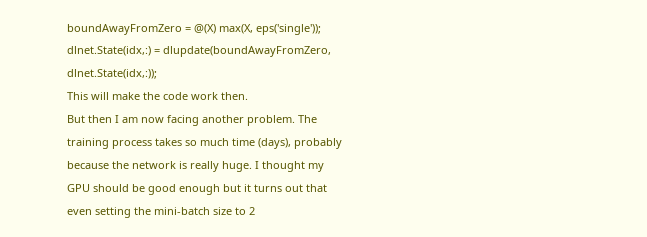boundAwayFromZero = @(X) max(X, eps('single'));
dlnet.State(idx,:) = dlupdate(boundAwayFromZero, dlnet.State(idx,:));
This will make the code work then.
But then I am now facing another problem. The training process takes so much time (days), probably because the network is really huge. I thought my GPU should be good enough but it turns out that even setting the mini-batch size to 2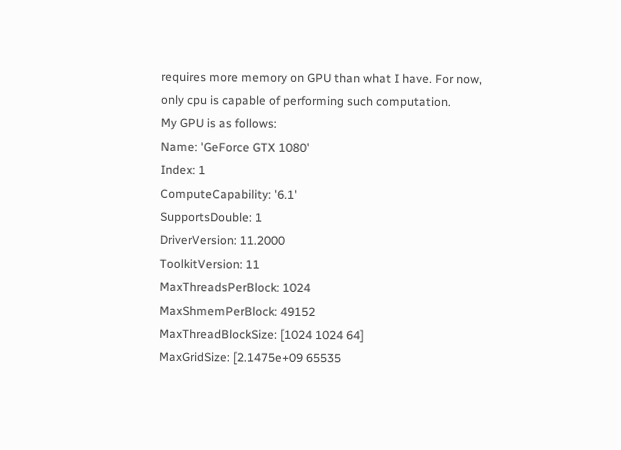requires more memory on GPU than what I have. For now, only cpu is capable of performing such computation.
My GPU is as follows:
Name: 'GeForce GTX 1080'
Index: 1
ComputeCapability: '6.1'
SupportsDouble: 1
DriverVersion: 11.2000
ToolkitVersion: 11
MaxThreadsPerBlock: 1024
MaxShmemPerBlock: 49152
MaxThreadBlockSize: [1024 1024 64]
MaxGridSize: [2.1475e+09 65535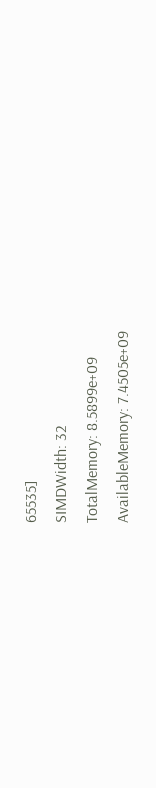65535]
SIMDWidth: 32
TotalMemory: 8.5899e+09
AvailableMemory: 7.4505e+09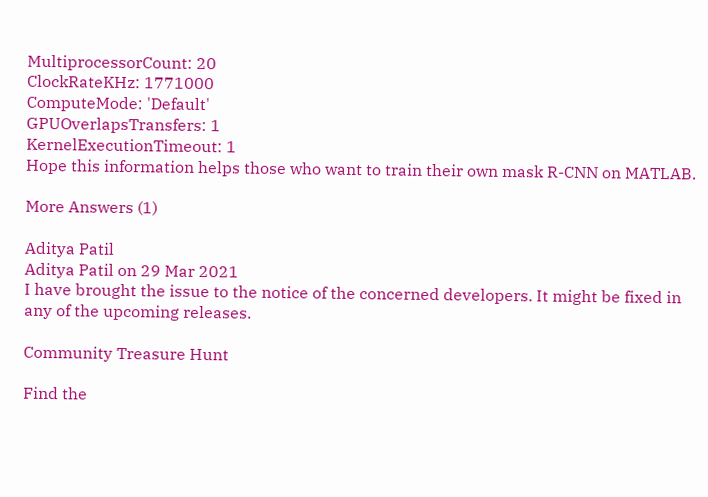MultiprocessorCount: 20
ClockRateKHz: 1771000
ComputeMode: 'Default'
GPUOverlapsTransfers: 1
KernelExecutionTimeout: 1
Hope this information helps those who want to train their own mask R-CNN on MATLAB.

More Answers (1)

Aditya Patil
Aditya Patil on 29 Mar 2021
I have brought the issue to the notice of the concerned developers. It might be fixed in any of the upcoming releases.

Community Treasure Hunt

Find the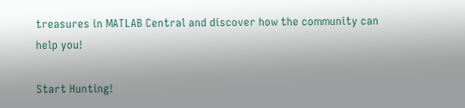treasures in MATLAB Central and discover how the community can help you!

Start Hunting!